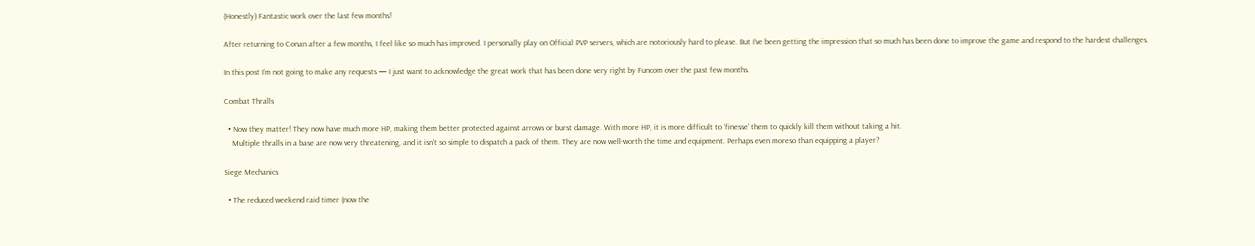(Honestly) Fantastic work over the last few months!

After returning to Conan after a few months, I feel like so much has improved. I personally play on Official PVP servers, which are notoriously hard to please. But I’ve been getting the impression that so much has been done to improve the game and respond to the hardest challenges.

In this post I’m not going to make any requests — I just want to acknowledge the great work that has been done very right by Funcom over the past few months.

Combat Thralls

  • Now they matter! They now have much more HP, making them better protected against arrows or burst damage. With more HP, it is more difficult to ‘finesse’ them to quickly kill them without taking a hit.
    Multiple thralls in a base are now very threatening, and it isn’t so simple to dispatch a pack of them. They are now well-worth the time and equipment. Perhaps even moreso than equipping a player?

Siege Mechanics

  • The reduced weekend raid timer (now the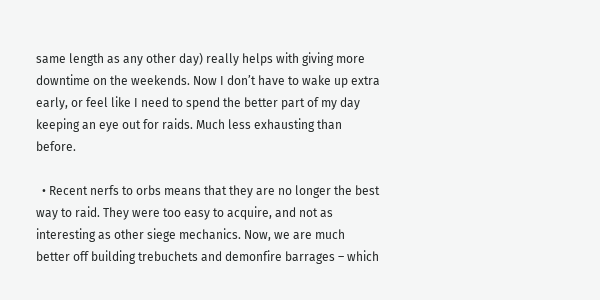same length as any other day) really helps with giving more downtime on the weekends. Now I don’t have to wake up extra early, or feel like I need to spend the better part of my day keeping an eye out for raids. Much less exhausting than before.

  • Recent nerfs to orbs means that they are no longer the best way to raid. They were too easy to acquire, and not as interesting as other siege mechanics. Now, we are much better off building trebuchets and demonfire barrages – which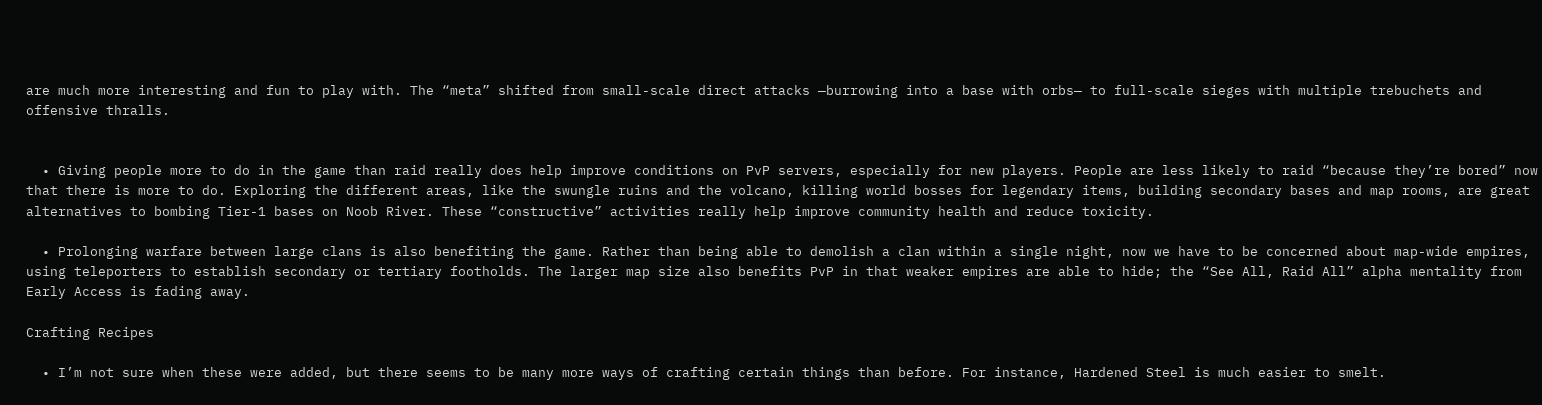are much more interesting and fun to play with. The “meta” shifted from small-scale direct attacks —burrowing into a base with orbs— to full-scale sieges with multiple trebuchets and offensive thralls.


  • Giving people more to do in the game than raid really does help improve conditions on PvP servers, especially for new players. People are less likely to raid “because they’re bored” now that there is more to do. Exploring the different areas, like the swungle ruins and the volcano, killing world bosses for legendary items, building secondary bases and map rooms, are great alternatives to bombing Tier-1 bases on Noob River. These “constructive” activities really help improve community health and reduce toxicity.

  • Prolonging warfare between large clans is also benefiting the game. Rather than being able to demolish a clan within a single night, now we have to be concerned about map-wide empires, using teleporters to establish secondary or tertiary footholds. The larger map size also benefits PvP in that weaker empires are able to hide; the “See All, Raid All” alpha mentality from Early Access is fading away.

Crafting Recipes

  • I’m not sure when these were added, but there seems to be many more ways of crafting certain things than before. For instance, Hardened Steel is much easier to smelt.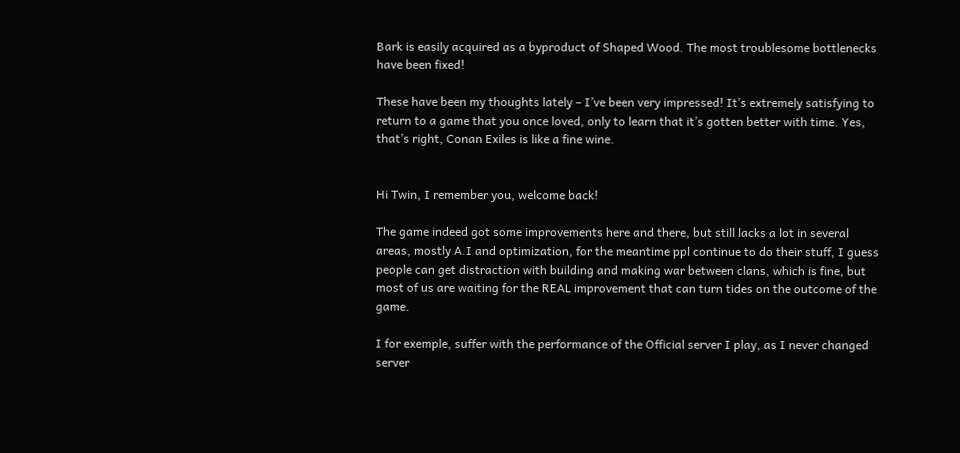Bark is easily acquired as a byproduct of Shaped Wood. The most troublesome bottlenecks have been fixed!

These have been my thoughts lately – I’ve been very impressed! It’s extremely satisfying to return to a game that you once loved, only to learn that it’s gotten better with time. Yes, that’s right, Conan Exiles is like a fine wine.


Hi Twin, I remember you, welcome back!

The game indeed got some improvements here and there, but still lacks a lot in several areas, mostly A.I and optimization, for the meantime ppl continue to do their stuff, I guess people can get distraction with building and making war between clans, which is fine, but most of us are waiting for the REAL improvement that can turn tides on the outcome of the game.

I for exemple, suffer with the performance of the Official server I play, as I never changed server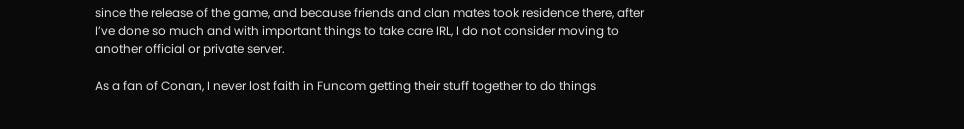since the release of the game, and because friends and clan mates took residence there, after I’ve done so much and with important things to take care IRL, I do not consider moving to another official or private server.

As a fan of Conan, I never lost faith in Funcom getting their stuff together to do things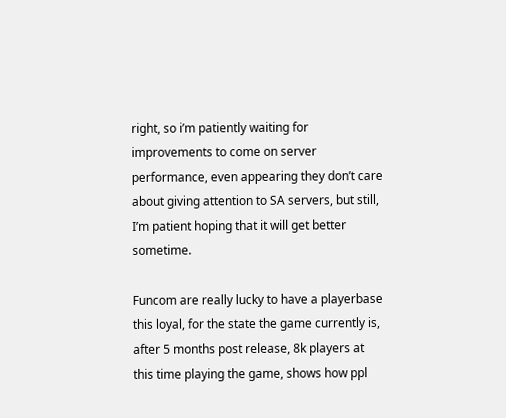right, so i’m patiently waiting for improvements to come on server performance, even appearing they don’t care about giving attention to SA servers, but still, I’m patient hoping that it will get better sometime.

Funcom are really lucky to have a playerbase this loyal, for the state the game currently is, after 5 months post release, 8k players at this time playing the game, shows how ppl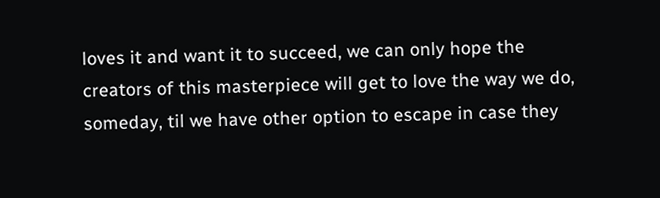loves it and want it to succeed, we can only hope the creators of this masterpiece will get to love the way we do, someday, til we have other option to escape in case they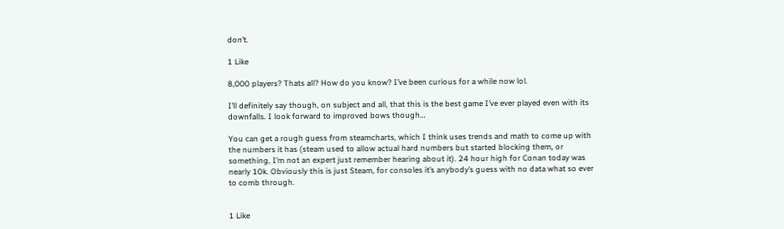don’t.

1 Like

8,000 players? Thats all? How do you know? I’ve been curious for a while now lol.

I’ll definitely say though, on subject and all, that this is the best game I’ve ever played even with its downfalls. I look forward to improved bows though…

You can get a rough guess from steamcharts, which I think uses trends and math to come up with the numbers it has (steam used to allow actual hard numbers but started blocking them, or something, I’m not an expert just remember hearing about it). 24 hour high for Conan today was nearly 10k. Obviously this is just Steam, for consoles it’s anybody’s guess with no data what so ever to comb through.


1 Like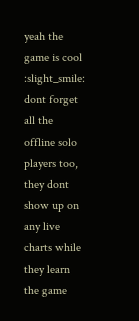yeah the game is cool :slight_smile:
dont forget all the offline solo players too, they dont show up on any live charts while they learn the game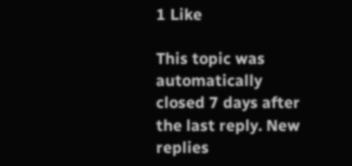1 Like

This topic was automatically closed 7 days after the last reply. New replies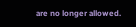are no longer allowed.